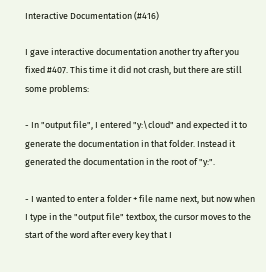Interactive Documentation (#416)

I gave interactive documentation another try after you fixed #407. This time it did not crash, but there are still some problems:

- In "output file", I entered "y:\cloud" and expected it to generate the documentation in that folder. Instead it generated the documentation in the root of "y:".

- I wanted to enter a folder + file name next, but now when I type in the "output file" textbox, the cursor moves to the start of the word after every key that I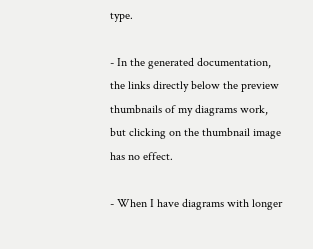type.

- In the generated documentation, the links directly below the preview thumbnails of my diagrams work, but clicking on the thumbnail image has no effect.

- When I have diagrams with longer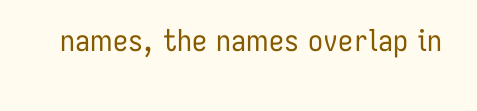names, the names overlap in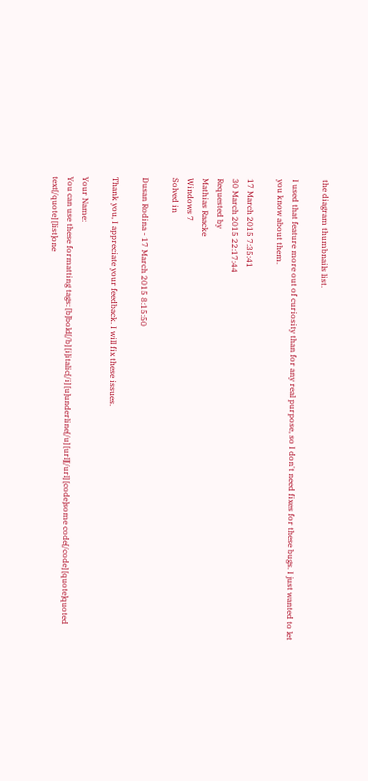the diagram thumbnails list.

I used that feature more out of curiosity than for any real purpose, so I don't need fixes for these bugs. I just wanted to let you know about them.

17 March 2015 7:35:41
30 March 2015 22:17:44
Requested by
Mathias Raacke
Windows 7
Solved in

Dusan Rodina - 17 March 2015 8:15:50

Thank you, I appreciate your feedback. I will fix these issues.

Your Name:
You can use these formatting tags: [b]bold[/b] [i]italic[/i] [u]underline[/u] [url][/url] [code]some code[/code] [quote]quoted text[/quote] [list]one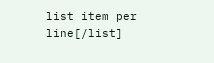list item per line[/list]